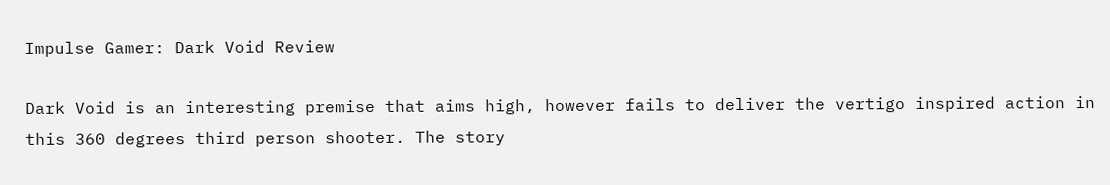Impulse Gamer: Dark Void Review

Dark Void is an interesting premise that aims high, however fails to deliver the vertigo inspired action in this 360 degrees third person shooter. The story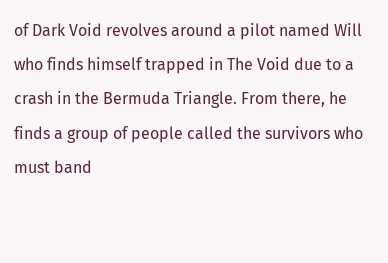of Dark Void revolves around a pilot named Will who finds himself trapped in The Void due to a crash in the Bermuda Triangle. From there, he finds a group of people called the survivors who must band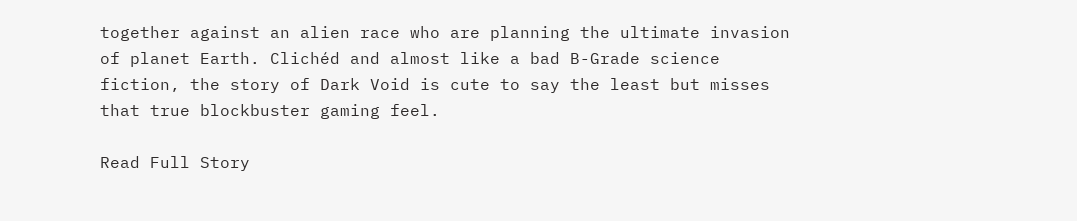together against an alien race who are planning the ultimate invasion of planet Earth. Clichéd and almost like a bad B-Grade science fiction, the story of Dark Void is cute to say the least but misses that true blockbuster gaming feel.

Read Full Story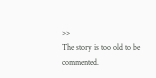>>
The story is too old to be commented.